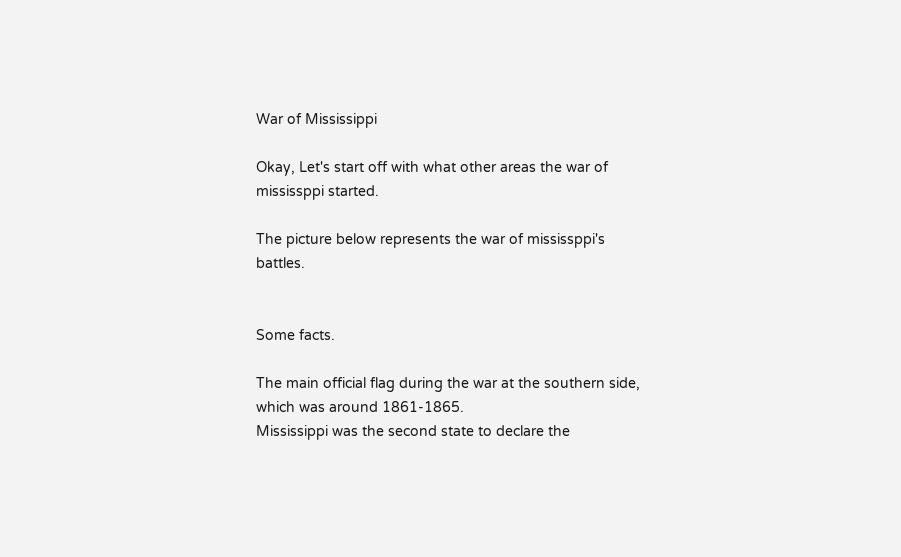War of Mississippi

Okay, Let's start off with what other areas the war of mississppi started.

The picture below represents the war of mississppi's battles.


Some facts.

The main official flag during the war at the southern side, which was around 1861-1865.
Mississippi was the second state to declare the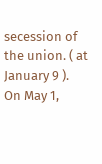secession of the union. ( at January 9 ).
On May 1,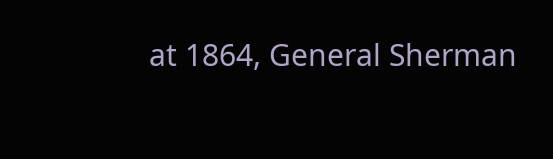at 1864, General Sherman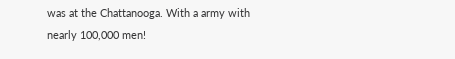was at the Chattanooga. With a army with nearly 100,000 men!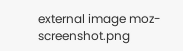external image moz-screenshot.png